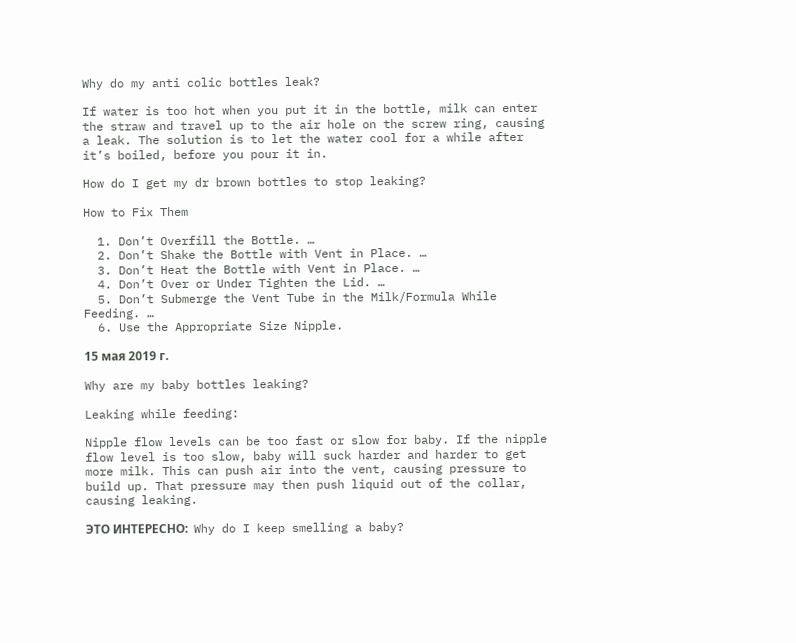Why do my anti colic bottles leak?

If water is too hot when you put it in the bottle, milk can enter the straw and travel up to the air hole on the screw ring, causing a leak. The solution is to let the water cool for a while after it’s boiled, before you pour it in.

How do I get my dr brown bottles to stop leaking?

How to Fix Them

  1. Don’t Overfill the Bottle. …
  2. Don’t Shake the Bottle with Vent in Place. …
  3. Don’t Heat the Bottle with Vent in Place. …
  4. Don’t Over or Under Tighten the Lid. …
  5. Don’t Submerge the Vent Tube in the Milk/Formula While Feeding. …
  6. Use the Appropriate Size Nipple.

15 мая 2019 г.

Why are my baby bottles leaking?

Leaking while feeding:

Nipple flow levels can be too fast or slow for baby. If the nipple flow level is too slow, baby will suck harder and harder to get more milk. This can push air into the vent, causing pressure to build up. That pressure may then push liquid out of the collar, causing leaking.

ЭТО ИНТЕРЕСНО:  Why do I keep smelling a baby?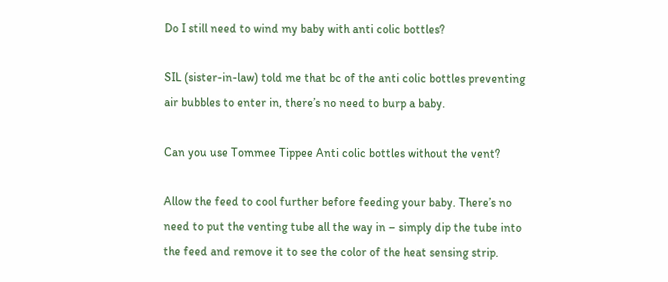Do I still need to wind my baby with anti colic bottles?

SIL (sister-in-law) told me that bc of the anti colic bottles preventing air bubbles to enter in, there’s no need to burp a baby.

Can you use Tommee Tippee Anti colic bottles without the vent?

Allow the feed to cool further before feeding your baby. There’s no need to put the venting tube all the way in – simply dip the tube into the feed and remove it to see the color of the heat sensing strip.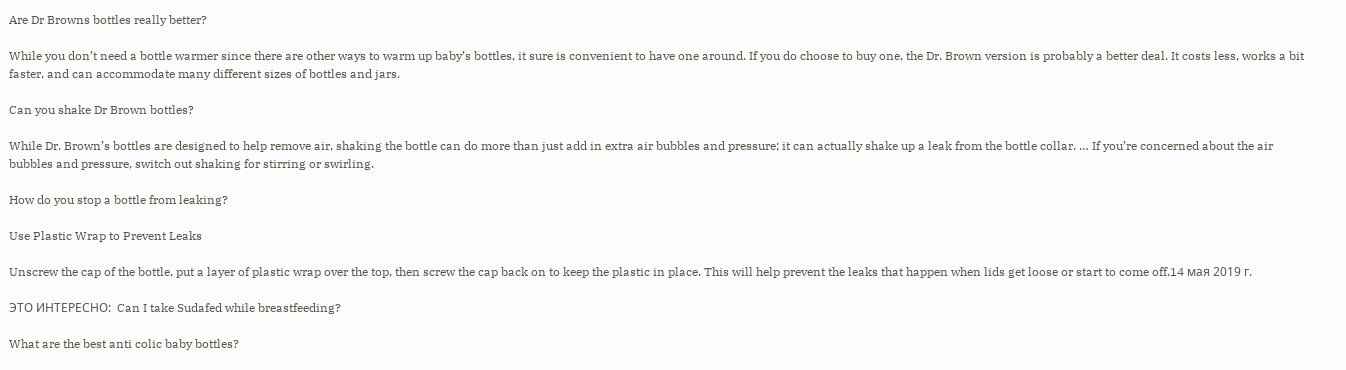Are Dr Browns bottles really better?

While you don’t need a bottle warmer since there are other ways to warm up baby’s bottles, it sure is convenient to have one around. If you do choose to buy one, the Dr. Brown version is probably a better deal. It costs less, works a bit faster, and can accommodate many different sizes of bottles and jars.

Can you shake Dr Brown bottles?

While Dr. Brown’s bottles are designed to help remove air, shaking the bottle can do more than just add in extra air bubbles and pressure; it can actually shake up a leak from the bottle collar. … If you’re concerned about the air bubbles and pressure, switch out shaking for stirring or swirling.

How do you stop a bottle from leaking?

Use Plastic Wrap to Prevent Leaks

Unscrew the cap of the bottle, put a layer of plastic wrap over the top, then screw the cap back on to keep the plastic in place. This will help prevent the leaks that happen when lids get loose or start to come off.14 мая 2019 г.

ЭТО ИНТЕРЕСНО:  Can I take Sudafed while breastfeeding?

What are the best anti colic baby bottles?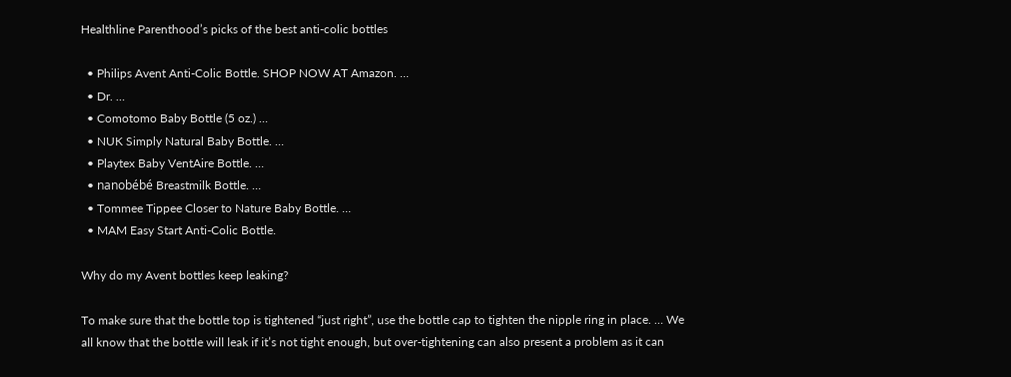Healthline Parenthood’s picks of the best anti-colic bottles

  • Philips Avent Anti-Colic Bottle. SHOP NOW AT Amazon. …
  • Dr. …
  • Comotomo Baby Bottle (5 oz.) …
  • NUK Simply Natural Baby Bottle. …
  • Playtex Baby VentAire Bottle. …
  • nanobébé Breastmilk Bottle. …
  • Tommee Tippee Closer to Nature Baby Bottle. …
  • MAM Easy Start Anti-Colic Bottle.

Why do my Avent bottles keep leaking?

To make sure that the bottle top is tightened “just right”, use the bottle cap to tighten the nipple ring in place. … We all know that the bottle will leak if it’s not tight enough, but over-tightening can also present a problem as it can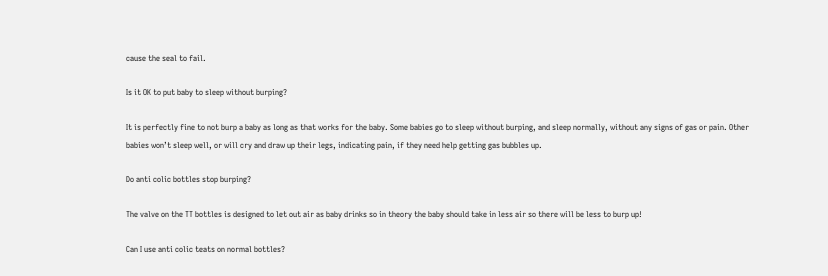cause the seal to fail.

Is it OK to put baby to sleep without burping?

It is perfectly fine to not burp a baby as long as that works for the baby. Some babies go to sleep without burping, and sleep normally, without any signs of gas or pain. Other babies won’t sleep well, or will cry and draw up their legs, indicating pain, if they need help getting gas bubbles up.

Do anti colic bottles stop burping?

The valve on the TT bottles is designed to let out air as baby drinks so in theory the baby should take in less air so there will be less to burp up!

Can I use anti colic teats on normal bottles?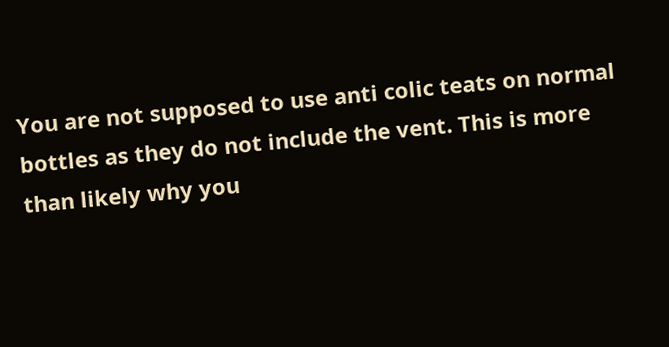You are not supposed to use anti colic teats on normal bottles as they do not include the vent. This is more than likely why you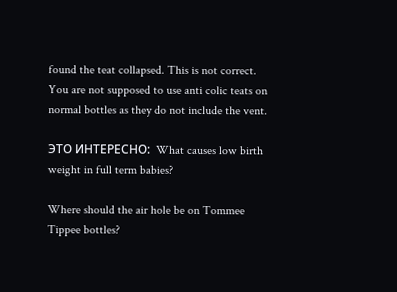found the teat collapsed. This is not correct. You are not supposed to use anti colic teats on normal bottles as they do not include the vent.

ЭТО ИНТЕРЕСНО:  What causes low birth weight in full term babies?

Where should the air hole be on Tommee Tippee bottles?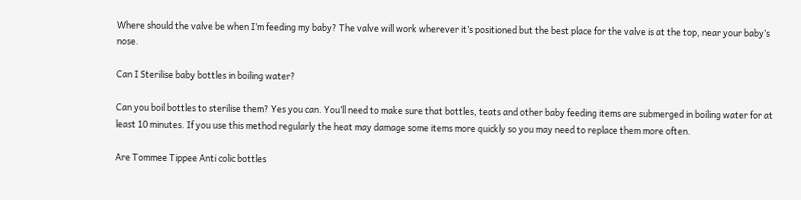Where should the valve be when I’m feeding my baby? The valve will work wherever it’s positioned but the best place for the valve is at the top, near your baby’s nose.

Can I Sterilise baby bottles in boiling water?

Can you boil bottles to sterilise them? Yes you can. You’ll need to make sure that bottles, teats and other baby feeding items are submerged in boiling water for at least 10 minutes. If you use this method regularly the heat may damage some items more quickly so you may need to replace them more often.

Are Tommee Tippee Anti colic bottles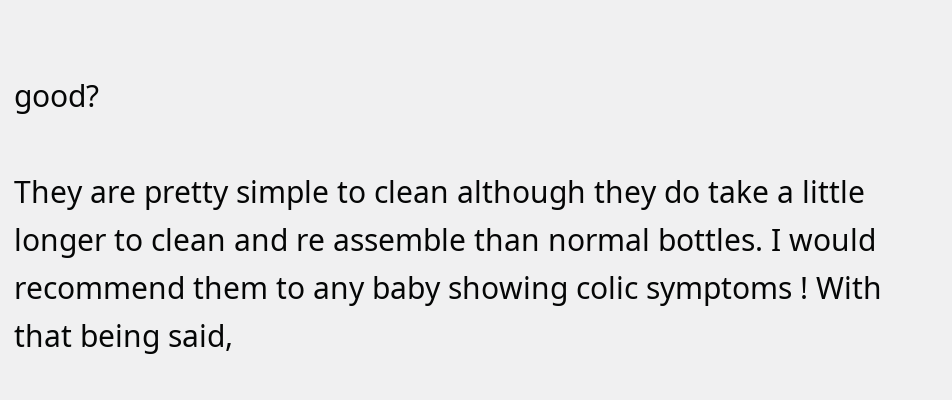good?

They are pretty simple to clean although they do take a little longer to clean and re assemble than normal bottles. I would recommend them to any baby showing colic symptoms ! With that being said,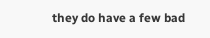they do have a few bad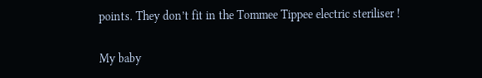points. They don’t fit in the Tommee Tippee electric steriliser !

My baby